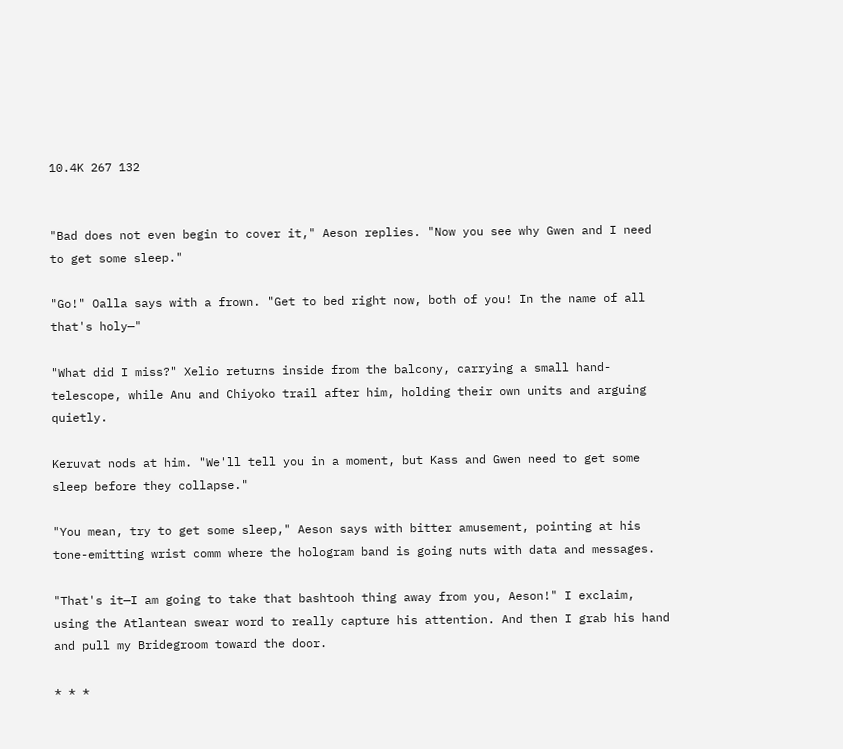10.4K 267 132


"Bad does not even begin to cover it," Aeson replies. "Now you see why Gwen and I need to get some sleep."

"Go!" Oalla says with a frown. "Get to bed right now, both of you! In the name of all that's holy—"

"What did I miss?" Xelio returns inside from the balcony, carrying a small hand-telescope, while Anu and Chiyoko trail after him, holding their own units and arguing quietly.

Keruvat nods at him. "We'll tell you in a moment, but Kass and Gwen need to get some sleep before they collapse."

"You mean, try to get some sleep," Aeson says with bitter amusement, pointing at his tone-emitting wrist comm where the hologram band is going nuts with data and messages.

"That's it—I am going to take that bashtooh thing away from you, Aeson!" I exclaim, using the Atlantean swear word to really capture his attention. And then I grab his hand and pull my Bridegroom toward the door.

* * *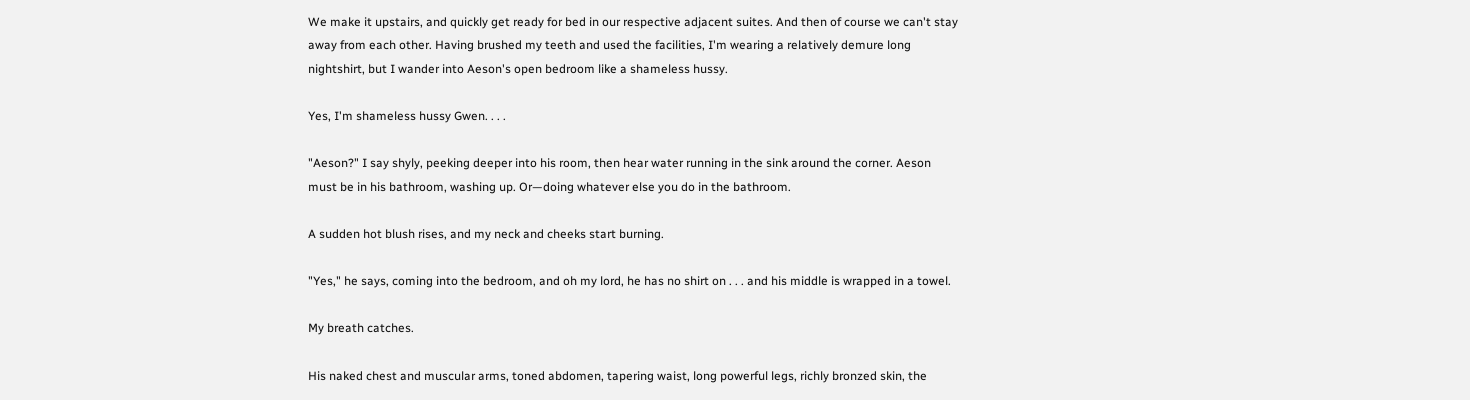We make it upstairs, and quickly get ready for bed in our respective adjacent suites. And then of course we can't stay away from each other. Having brushed my teeth and used the facilities, I'm wearing a relatively demure long nightshirt, but I wander into Aeson's open bedroom like a shameless hussy.

Yes, I'm shameless hussy Gwen. . . .

"Aeson?" I say shyly, peeking deeper into his room, then hear water running in the sink around the corner. Aeson must be in his bathroom, washing up. Or—doing whatever else you do in the bathroom.

A sudden hot blush rises, and my neck and cheeks start burning.

"Yes," he says, coming into the bedroom, and oh my lord, he has no shirt on . . . and his middle is wrapped in a towel.

My breath catches.

His naked chest and muscular arms, toned abdomen, tapering waist, long powerful legs, richly bronzed skin, the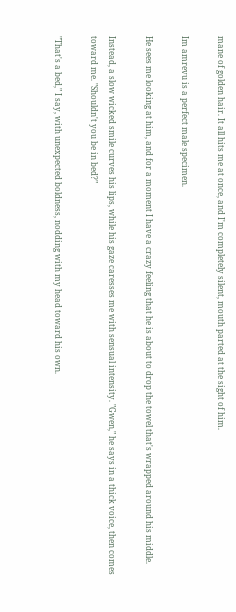mane of golden hair. It all hits me at once, and I'm completely silent, mouth parted at the sight of him.

Im amrevu is a perfect male specimen.

He sees me looking at him, and for a moment I have a crazy feeling that he is about to drop the towel that's wrapped around his middle.

Instead, a slow wicked smile curves his lips, while his gaze caresses me with sensual intensity. "Gwen," he says in a thick voice, then comes toward me. "Shouldn't you be in bed?"

"That's a bed," I say, with unexpected boldness, nodding with my head toward his own.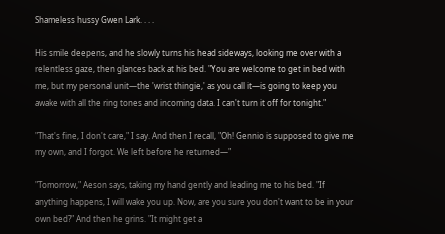Shameless hussy Gwen Lark. . . .

His smile deepens, and he slowly turns his head sideways, looking me over with a relentless gaze, then glances back at his bed. "You are welcome to get in bed with me, but my personal unit—the 'wrist thingie,' as you call it—is going to keep you awake with all the ring tones and incoming data. I can't turn it off for tonight."

"That's fine, I don't care," I say. And then I recall, "Oh! Gennio is supposed to give me my own, and I forgot. We left before he returned—"

"Tomorrow," Aeson says, taking my hand gently and leading me to his bed. "If anything happens, I will wake you up. Now, are you sure you don't want to be in your own bed?" And then he grins. "It might get a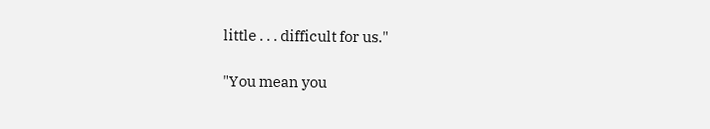little . . . difficult for us."

"You mean you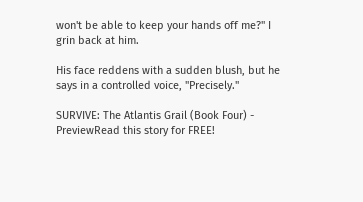won't be able to keep your hands off me?" I grin back at him.

His face reddens with a sudden blush, but he says in a controlled voice, "Precisely."

SURVIVE: The Atlantis Grail (Book Four) - PreviewRead this story for FREE!